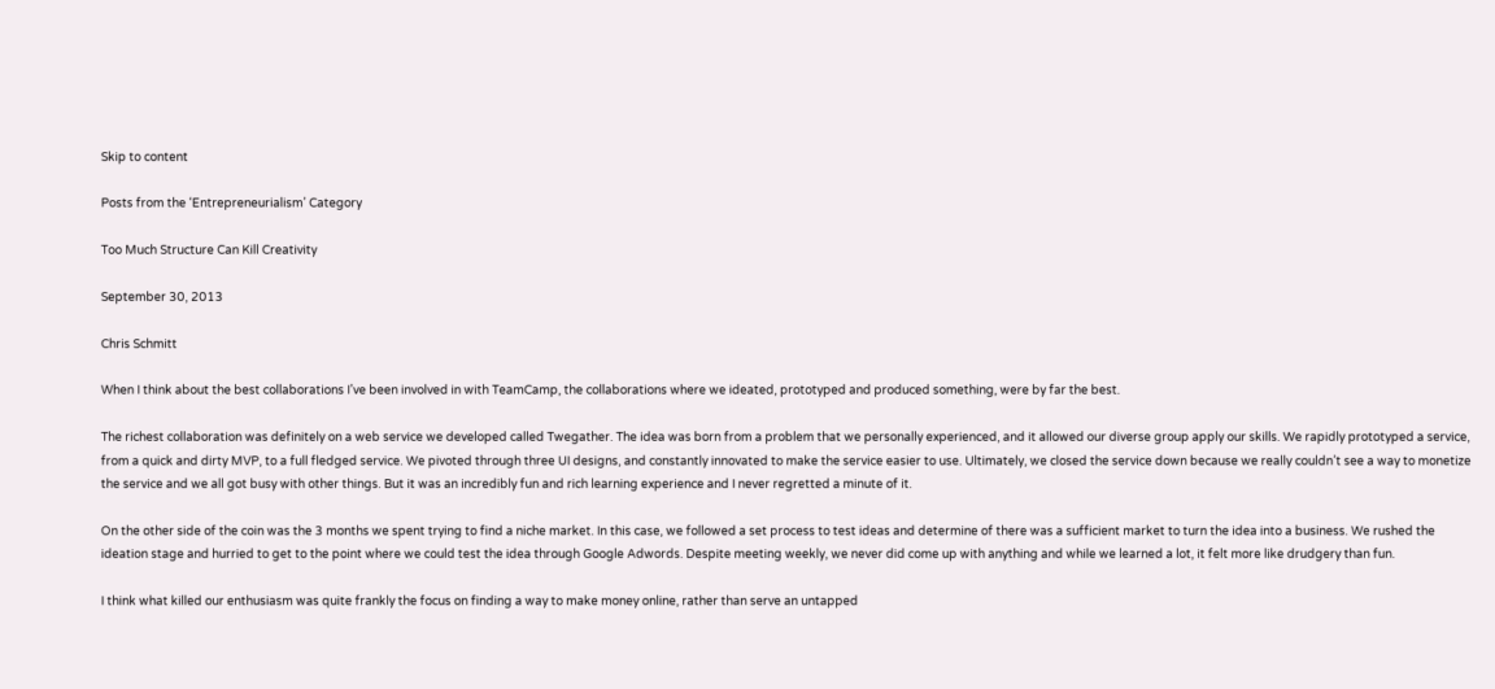Skip to content

Posts from the ‘Entrepreneurialism’ Category

Too Much Structure Can Kill Creativity

September 30, 2013

Chris Schmitt

When I think about the best collaborations I’ve been involved in with TeamCamp, the collaborations where we ideated, prototyped and produced something, were by far the best.

The richest collaboration was definitely on a web service we developed called Twegather. The idea was born from a problem that we personally experienced, and it allowed our diverse group apply our skills. We rapidly prototyped a service, from a quick and dirty MVP, to a full fledged service. We pivoted through three UI designs, and constantly innovated to make the service easier to use. Ultimately, we closed the service down because we really couldn’t see a way to monetize the service and we all got busy with other things. But it was an incredibly fun and rich learning experience and I never regretted a minute of it.

On the other side of the coin was the 3 months we spent trying to find a niche market. In this case, we followed a set process to test ideas and determine of there was a sufficient market to turn the idea into a business. We rushed the ideation stage and hurried to get to the point where we could test the idea through Google Adwords. Despite meeting weekly, we never did come up with anything and while we learned a lot, it felt more like drudgery than fun.

I think what killed our enthusiasm was quite frankly the focus on finding a way to make money online, rather than serve an untapped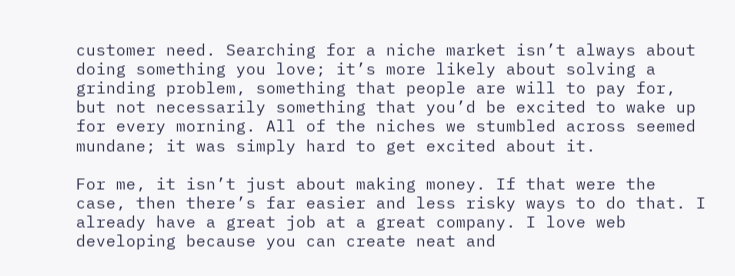customer need. Searching for a niche market isn’t always about doing something you love; it’s more likely about solving a grinding problem, something that people are will to pay for, but not necessarily something that you’d be excited to wake up for every morning. All of the niches we stumbled across seemed mundane; it was simply hard to get excited about it.

For me, it isn’t just about making money. If that were the case, then there’s far easier and less risky ways to do that. I already have a great job at a great company. I love web developing because you can create neat and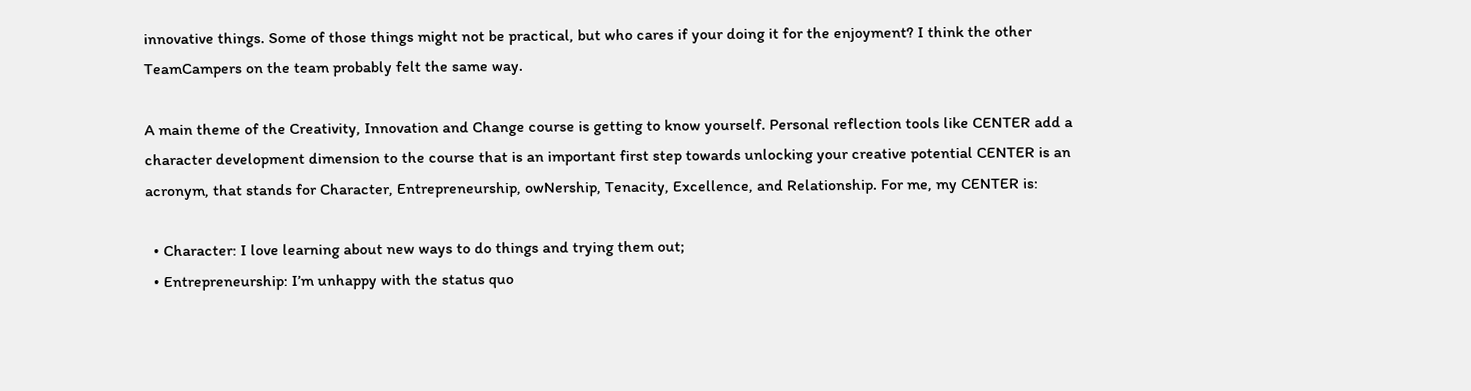innovative things. Some of those things might not be practical, but who cares if your doing it for the enjoyment? I think the other TeamCampers on the team probably felt the same way.

A main theme of the Creativity, Innovation and Change course is getting to know yourself. Personal reflection tools like CENTER add a character development dimension to the course that is an important first step towards unlocking your creative potential CENTER is an acronym, that stands for Character, Entrepreneurship, owNership, Tenacity, Excellence, and Relationship. For me, my CENTER is:

  • Character: I love learning about new ways to do things and trying them out;
  • Entrepreneurship: I’m unhappy with the status quo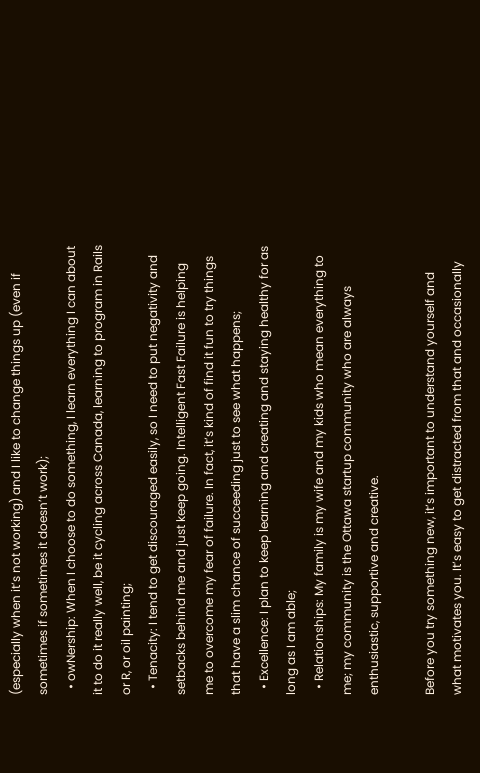(especially when it’s not working) and I like to change things up (even if sometimes if sometimes it doesn’t work);
  • owNership: When I choose to do something, I learn everything I can about it to do it really well, be it cycling across Canada, learning to program in Rails or R, or oil painting;
  • Tenacity: I tend to get discouraged easily, so I need to put negativity and setbacks behind me and just keep going. Intelligent Fast Failure is helping me to overcome my fear of failure. In fact, it’s kind of find it fun to try things that have a slim chance of succeeding just to see what happens;
  • Excellence: I plan to keep learning and creating and staying healthy for as long as I am able;
  • Relationships: My family is my wife and my kids who mean everything to me; my community is the Ottawa startup community who are always enthusiastic, supportive and creative.

Before you try something new, it’s important to understand yourself and what motivates you. It’s easy to get distracted from that and occasionally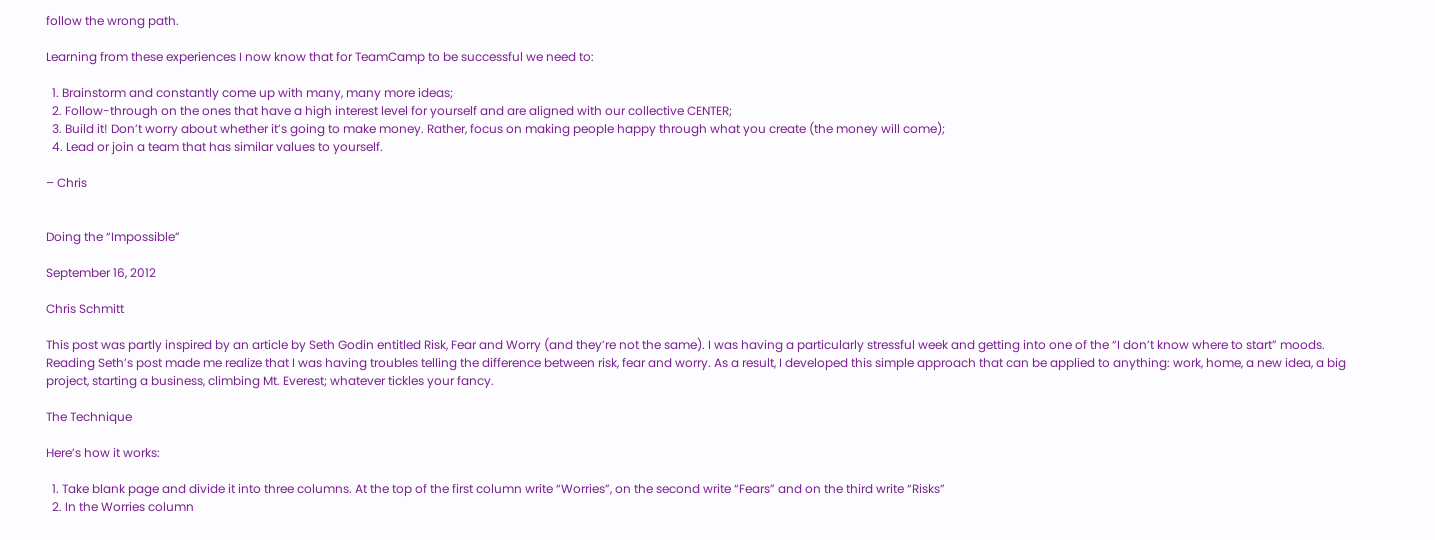follow the wrong path.

Learning from these experiences I now know that for TeamCamp to be successful we need to:

  1. Brainstorm and constantly come up with many, many more ideas;
  2. Follow-through on the ones that have a high interest level for yourself and are aligned with our collective CENTER;
  3. Build it! Don’t worry about whether it’s going to make money. Rather, focus on making people happy through what you create (the money will come);
  4. Lead or join a team that has similar values to yourself.

– Chris


Doing the “Impossible”

September 16, 2012

Chris Schmitt

This post was partly inspired by an article by Seth Godin entitled Risk, Fear and Worry (and they’re not the same). I was having a particularly stressful week and getting into one of the “I don’t know where to start” moods. Reading Seth’s post made me realize that I was having troubles telling the difference between risk, fear and worry. As a result, I developed this simple approach that can be applied to anything: work, home, a new idea, a big project, starting a business, climbing Mt. Everest; whatever tickles your fancy.

The Technique

Here’s how it works:

  1. Take blank page and divide it into three columns. At the top of the first column write “Worries”, on the second write “Fears” and on the third write “Risks”
  2. In the Worries column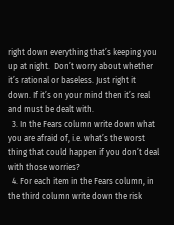right down everything that’s keeping you up at night.  Don’t worry about whether it’s rational or baseless. Just right it down. If it’s on your mind then it’s real and must be dealt with.
  3. In the Fears column write down what you are afraid of, i.e. what’s the worst thing that could happen if you don’t deal with those worries?
  4. For each item in the Fears column, in the third column write down the risk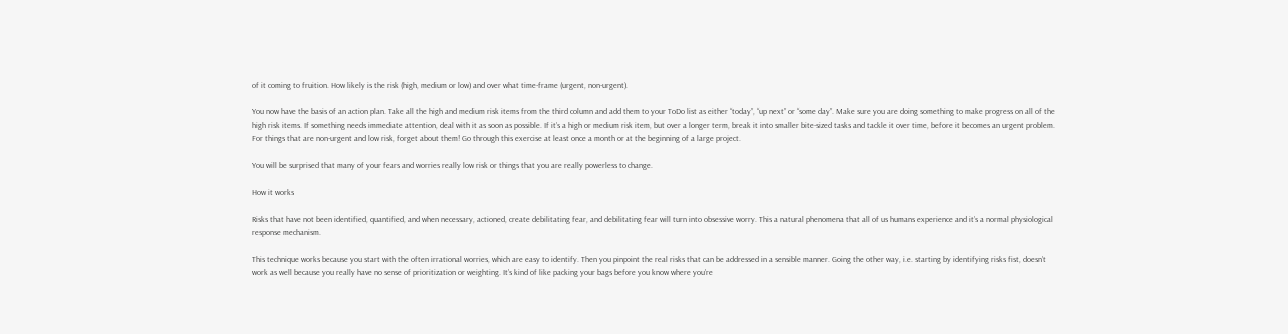of it coming to fruition. How likely is the risk (high, medium or low) and over what time-frame (urgent, non-urgent).

You now have the basis of an action plan. Take all the high and medium risk items from the third column and add them to your ToDo list as either “today”, “up next” or “some day”. Make sure you are doing something to make progress on all of the high risk items. If something needs immediate attention, deal with it as soon as possible. If it’s a high or medium risk item, but over a longer term, break it into smaller bite-sized tasks and tackle it over time, before it becomes an urgent problem. For things that are non-urgent and low risk, forget about them! Go through this exercise at least once a month or at the beginning of a large project.

You will be surprised that many of your fears and worries really low risk or things that you are really powerless to change.

How it works

Risks that have not been identified, quantified, and when necessary, actioned, create debilitating fear, and debilitating fear will turn into obsessive worry. This a natural phenomena that all of us humans experience and it’s a normal physiological response mechanism.

This technique works because you start with the often irrational worries, which are easy to identify. Then you pinpoint the real risks that can be addressed in a sensible manner. Going the other way, i.e. starting by identifying risks fist, doesn’t work as well because you really have no sense of prioritization or weighting. It’s kind of like packing your bags before you know where you’re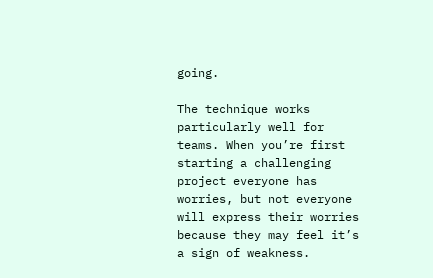going.

The technique works particularly well for teams. When you’re first starting a challenging project everyone has worries, but not everyone will express their worries because they may feel it’s a sign of weakness.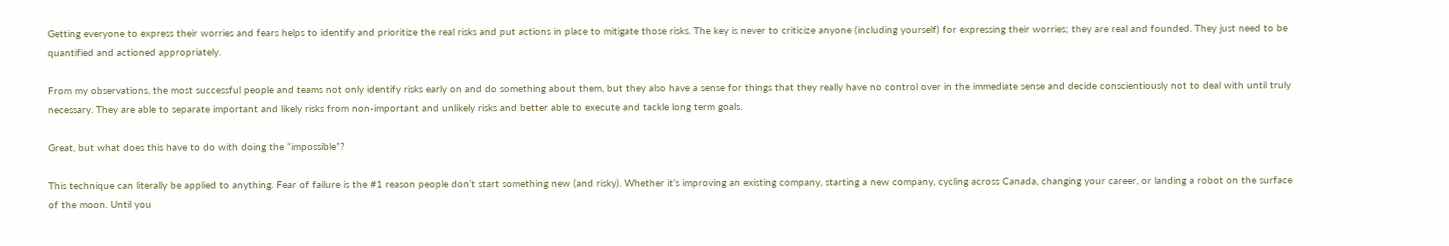Getting everyone to express their worries and fears helps to identify and prioritize the real risks and put actions in place to mitigate those risks. The key is never to criticize anyone (including yourself) for expressing their worries; they are real and founded. They just need to be quantified and actioned appropriately.

From my observations, the most successful people and teams not only identify risks early on and do something about them, but they also have a sense for things that they really have no control over in the immediate sense and decide conscientiously not to deal with until truly necessary. They are able to separate important and likely risks from non-important and unlikely risks and better able to execute and tackle long term goals.

Great, but what does this have to do with doing the “impossible”?

This technique can literally be applied to anything. Fear of failure is the #1 reason people don’t start something new (and risky). Whether it’s improving an existing company, starting a new company, cycling across Canada, changing your career, or landing a robot on the surface of the moon. Until you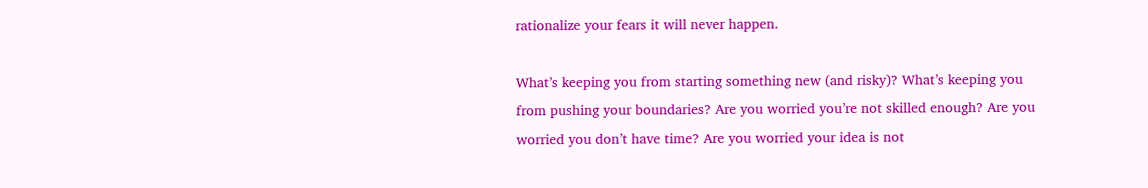rationalize your fears it will never happen.

What’s keeping you from starting something new (and risky)? What’s keeping you from pushing your boundaries? Are you worried you’re not skilled enough? Are you worried you don’t have time? Are you worried your idea is not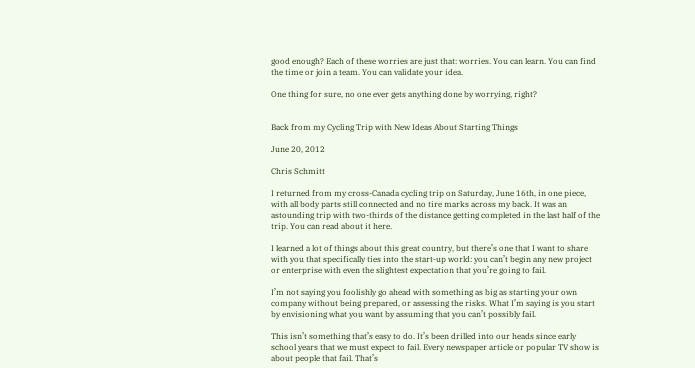good enough? Each of these worries are just that: worries. You can learn. You can find the time or join a team. You can validate your idea.

One thing for sure, no one ever gets anything done by worrying, right?


Back from my Cycling Trip with New Ideas About Starting Things

June 20, 2012

Chris Schmitt

I returned from my cross-Canada cycling trip on Saturday, June 16th, in one piece, with all body parts still connected and no tire marks across my back. It was an astounding trip with two-thirds of the distance getting completed in the last half of the trip. You can read about it here.

I learned a lot of things about this great country, but there’s one that I want to share with you that specifically ties into the start-up world: you can’t begin any new project or enterprise with even the slightest expectation that you’re going to fail.

I’m not saying you foolishly go ahead with something as big as starting your own company without being prepared, or assessing the risks. What I’m saying is you start by envisioning what you want by assuming that you can’t possibly fail.

This isn’t something that’s easy to do. It’s been drilled into our heads since early school years that we must expect to fail. Every newspaper article or popular TV show is about people that fail. That’s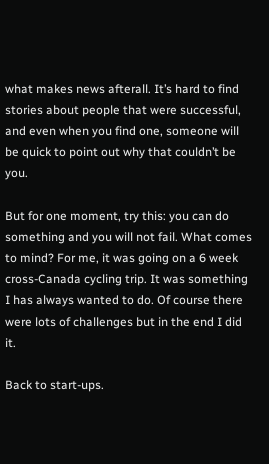what makes news afterall. It’s hard to find stories about people that were successful, and even when you find one, someone will be quick to point out why that couldn’t be you.

But for one moment, try this: you can do something and you will not fail. What comes to mind? For me, it was going on a 6 week cross-Canada cycling trip. It was something I has always wanted to do. Of course there were lots of challenges but in the end I did it.

Back to start-ups.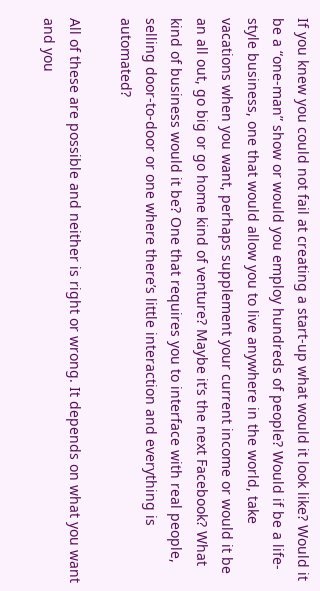If you knew you could not fail at creating a start-up what would it look like? Would it be a “one-man” show or would you employ hundreds of people? Would if be a life-style business, one that would allow you to live anywhere in the world, take vacations when you want, perhaps supplement your current income or would it be an all out, go big or go home kind of venture? Maybe it’s the next Facebook? What kind of business would it be? One that requires you to interface with real people, selling door-to-door or one where there’s little interaction and everything is automated?

All of these are possible and neither is right or wrong. It depends on what you want and you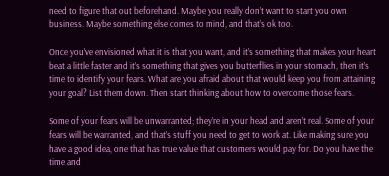need to figure that out beforehand. Maybe you really don’t want to start you own business. Maybe something else comes to mind, and that’s ok too.

Once you’ve envisioned what it is that you want, and it’s something that makes your heart beat a little faster and it’s something that gives you butterflies in your stomach, then it’s time to identify your fears. What are you afraid about that would keep you from attaining your goal? List them down. Then start thinking about how to overcome those fears.

Some of your fears will be unwarranted; they’re in your head and aren’t real. Some of your fears will be warranted, and that’s stuff you need to get to work at. Like making sure you have a good idea, one that has true value that customers would pay for. Do you have the time and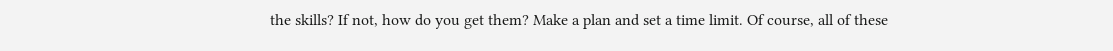the skills? If not, how do you get them? Make a plan and set a time limit. Of course, all of these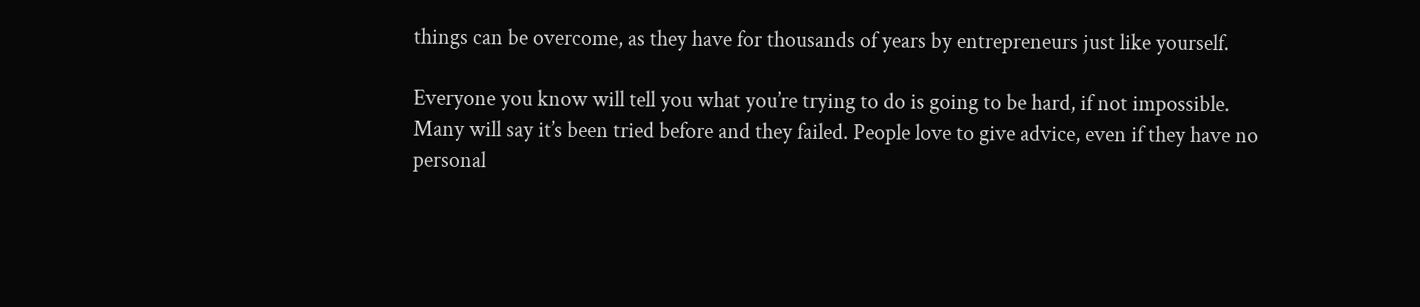things can be overcome, as they have for thousands of years by entrepreneurs just like yourself.

Everyone you know will tell you what you’re trying to do is going to be hard, if not impossible. Many will say it’s been tried before and they failed. People love to give advice, even if they have no personal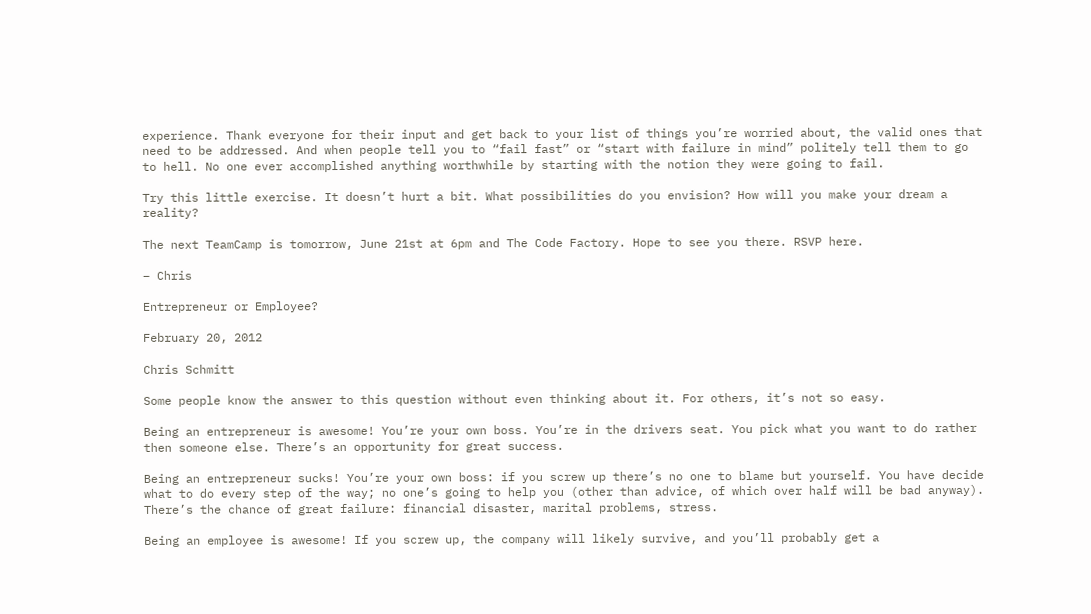experience. Thank everyone for their input and get back to your list of things you’re worried about, the valid ones that need to be addressed. And when people tell you to “fail fast” or “start with failure in mind” politely tell them to go to hell. No one ever accomplished anything worthwhile by starting with the notion they were going to fail.

Try this little exercise. It doesn’t hurt a bit. What possibilities do you envision? How will you make your dream a reality?

The next TeamCamp is tomorrow, June 21st at 6pm and The Code Factory. Hope to see you there. RSVP here.

– Chris

Entrepreneur or Employee?

February 20, 2012

Chris Schmitt

Some people know the answer to this question without even thinking about it. For others, it’s not so easy.

Being an entrepreneur is awesome! You’re your own boss. You’re in the drivers seat. You pick what you want to do rather then someone else. There’s an opportunity for great success.

Being an entrepreneur sucks! You’re your own boss: if you screw up there’s no one to blame but yourself. You have decide what to do every step of the way; no one’s going to help you (other than advice, of which over half will be bad anyway). There’s the chance of great failure: financial disaster, marital problems, stress.

Being an employee is awesome! If you screw up, the company will likely survive, and you’ll probably get a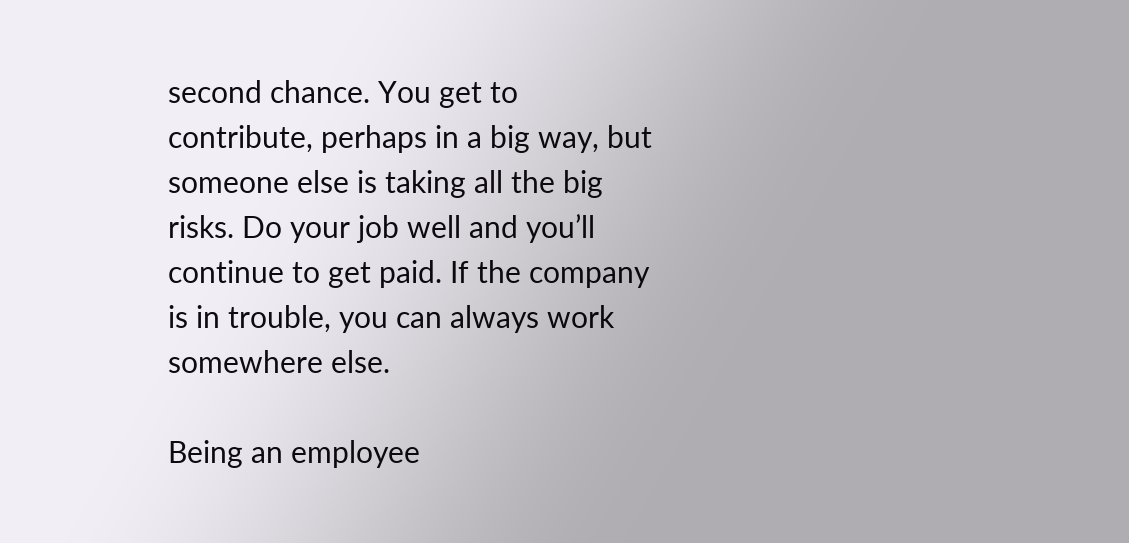second chance. You get to contribute, perhaps in a big way, but someone else is taking all the big risks. Do your job well and you’ll continue to get paid. If the company is in trouble, you can always work somewhere else.

Being an employee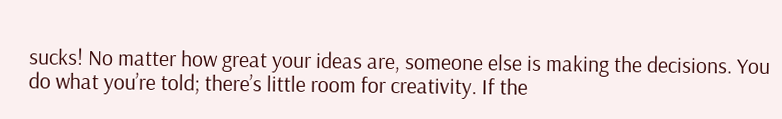sucks! No matter how great your ideas are, someone else is making the decisions. You do what you’re told; there’s little room for creativity. If the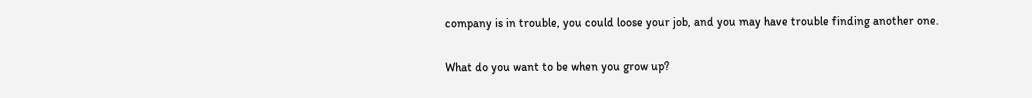company is in trouble, you could loose your job, and you may have trouble finding another one.

What do you want to be when you grow up?